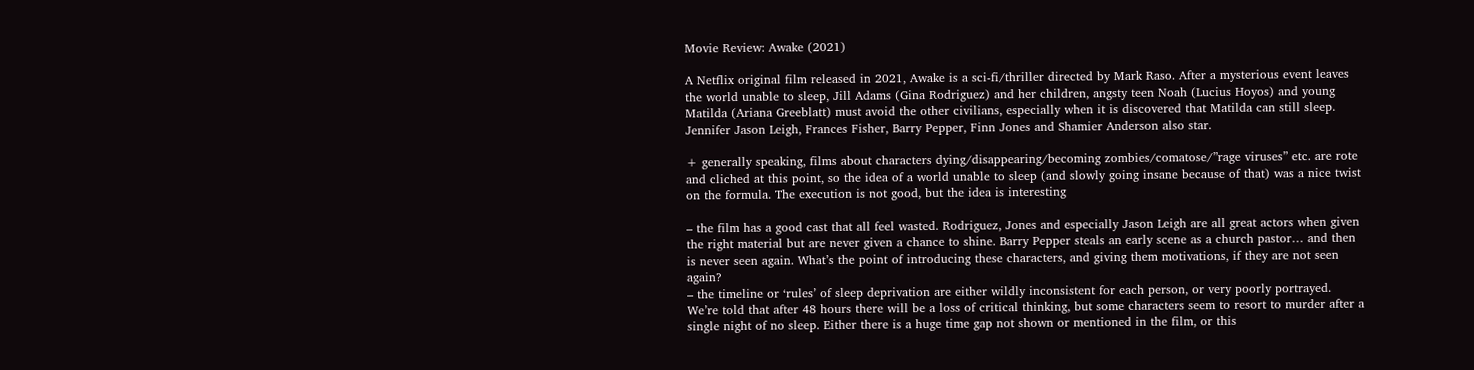Movie Review: Awake (2021)

A Netflix original film released in 2021, Awake is a sci-fi/thriller directed by Mark Raso. After a mysterious event leaves the world unable to sleep, Jill Adams (Gina Rodriguez) and her children, angsty teen Noah (Lucius Hoyos) and young Matilda (Ariana Greeblatt) must avoid the other civilians, especially when it is discovered that Matilda can still sleep. Jennifer Jason Leigh, Frances Fisher, Barry Pepper, Finn Jones and Shamier Anderson also star.

+ generally speaking, films about characters dying/disappearing/becoming zombies/comatose/”rage viruses” etc. are rote and cliched at this point, so the idea of a world unable to sleep (and slowly going insane because of that) was a nice twist on the formula. The execution is not good, but the idea is interesting

– the film has a good cast that all feel wasted. Rodriguez, Jones and especially Jason Leigh are all great actors when given the right material but are never given a chance to shine. Barry Pepper steals an early scene as a church pastor… and then is never seen again. What’s the point of introducing these characters, and giving them motivations, if they are not seen again?
– the timeline or ‘rules’ of sleep deprivation are either wildly inconsistent for each person, or very poorly portrayed. We’re told that after 48 hours there will be a loss of critical thinking, but some characters seem to resort to murder after a single night of no sleep. Either there is a huge time gap not shown or mentioned in the film, or this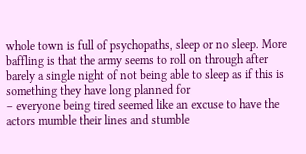whole town is full of psychopaths, sleep or no sleep. More baffling is that the army seems to roll on through after barely a single night of not being able to sleep as if this is something they have long planned for
– everyone being tired seemed like an excuse to have the actors mumble their lines and stumble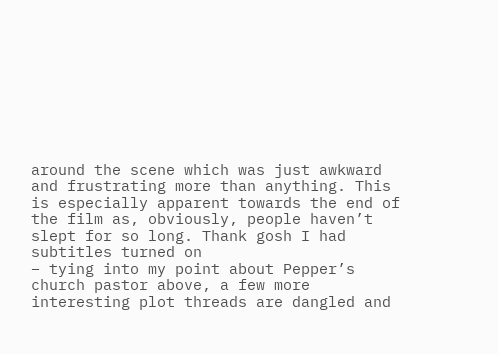around the scene which was just awkward and frustrating more than anything. This is especially apparent towards the end of the film as, obviously, people haven’t slept for so long. Thank gosh I had subtitles turned on
– tying into my point about Pepper’s church pastor above, a few more interesting plot threads are dangled and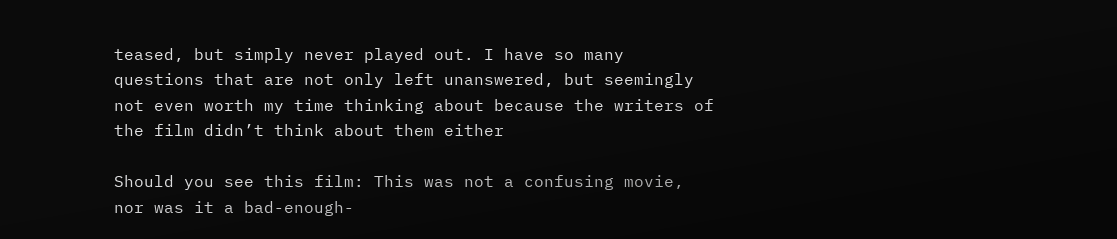teased, but simply never played out. I have so many questions that are not only left unanswered, but seemingly not even worth my time thinking about because the writers of the film didn’t think about them either

Should you see this film: This was not a confusing movie, nor was it a bad-enough-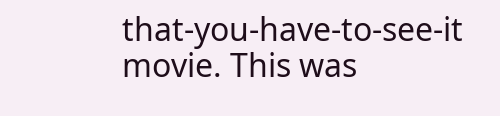that-you-have-to-see-it movie. This was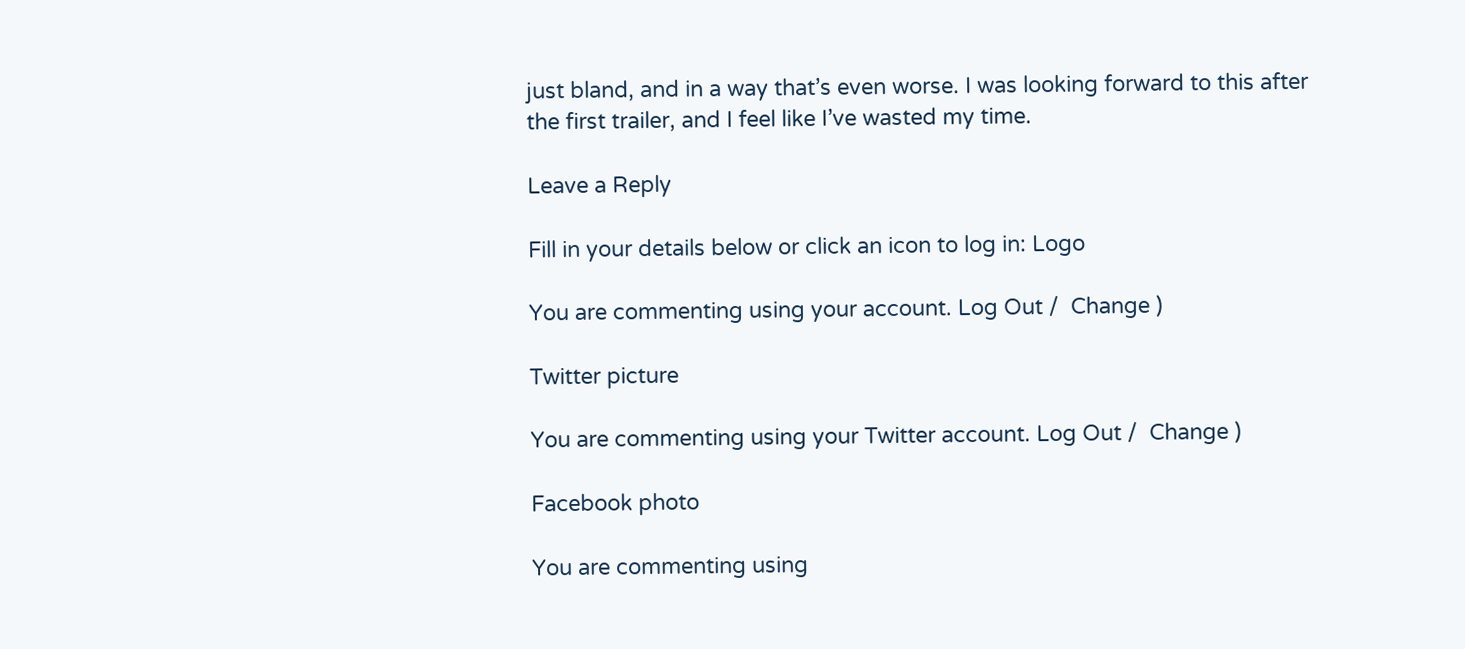just bland, and in a way that’s even worse. I was looking forward to this after the first trailer, and I feel like I’ve wasted my time.

Leave a Reply

Fill in your details below or click an icon to log in: Logo

You are commenting using your account. Log Out /  Change )

Twitter picture

You are commenting using your Twitter account. Log Out /  Change )

Facebook photo

You are commenting using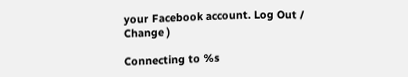your Facebook account. Log Out /  Change )

Connecting to %s